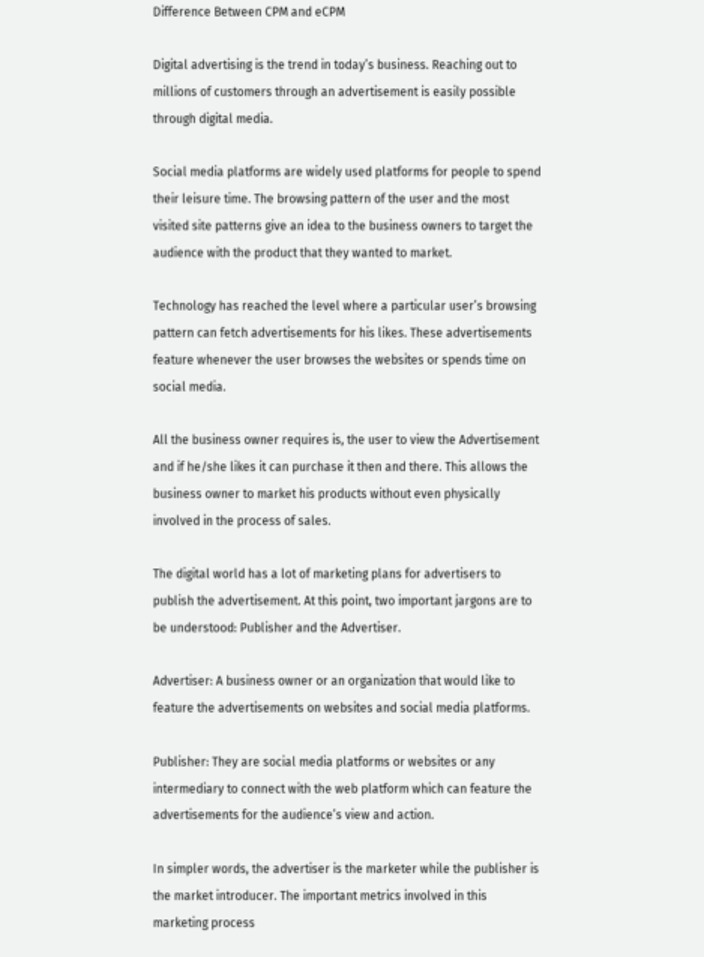Difference Between CPM and eCPM

Digital advertising is the trend in today’s business. Reaching out to millions of customers through an advertisement is easily possible through digital media.

Social media platforms are widely used platforms for people to spend their leisure time. The browsing pattern of the user and the most visited site patterns give an idea to the business owners to target the audience with the product that they wanted to market.

Technology has reached the level where a particular user’s browsing pattern can fetch advertisements for his likes. These advertisements feature whenever the user browses the websites or spends time on social media.

All the business owner requires is, the user to view the Advertisement and if he/she likes it can purchase it then and there. This allows the business owner to market his products without even physically involved in the process of sales.

The digital world has a lot of marketing plans for advertisers to publish the advertisement. At this point, two important jargons are to be understood: Publisher and the Advertiser.

Advertiser: A business owner or an organization that would like to feature the advertisements on websites and social media platforms.

Publisher: They are social media platforms or websites or any intermediary to connect with the web platform which can feature the advertisements for the audience’s view and action.

In simpler words, the advertiser is the marketer while the publisher is the market introducer. The important metrics involved in this marketing process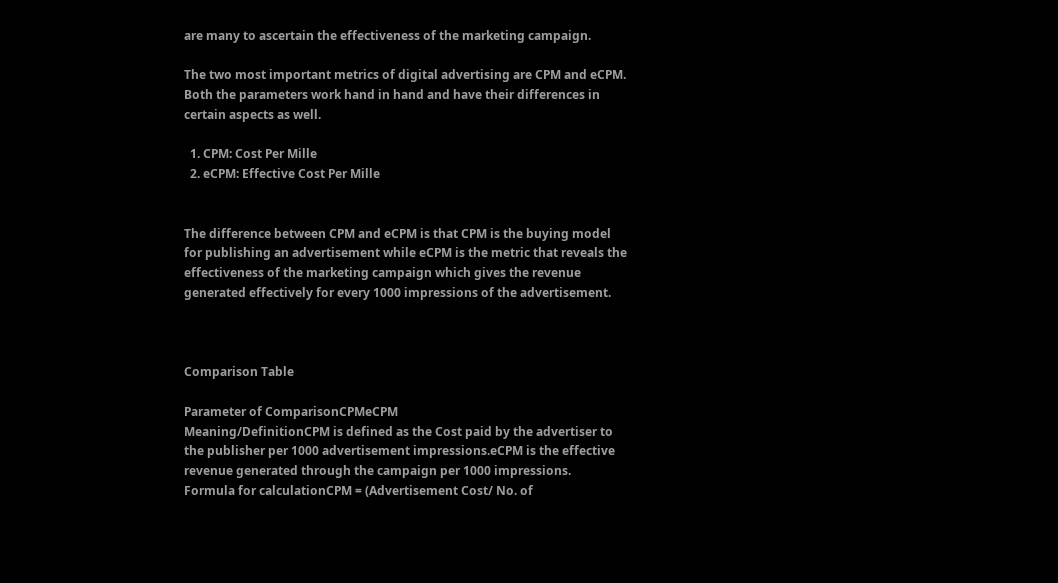are many to ascertain the effectiveness of the marketing campaign.

The two most important metrics of digital advertising are CPM and eCPM. Both the parameters work hand in hand and have their differences in certain aspects as well.

  1. CPM: Cost Per Mille
  2. eCPM: Effective Cost Per Mille


The difference between CPM and eCPM is that CPM is the buying model for publishing an advertisement while eCPM is the metric that reveals the effectiveness of the marketing campaign which gives the revenue generated effectively for every 1000 impressions of the advertisement.



Comparison Table

Parameter of ComparisonCPMeCPM
Meaning/DefinitionCPM is defined as the Cost paid by the advertiser to the publisher per 1000 advertisement impressions.eCPM is the effective revenue generated through the campaign per 1000 impressions.
Formula for calculationCPM = (Advertisement Cost/ No. of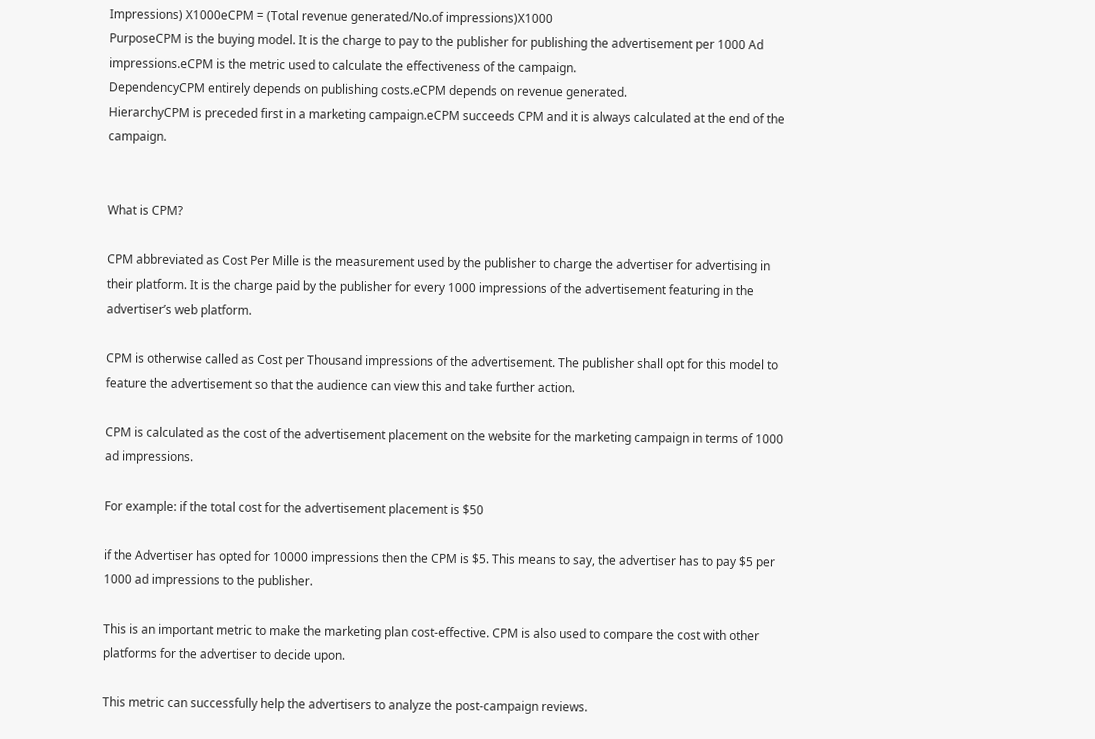Impressions) X1000eCPM = (Total revenue generated/No.of impressions)X1000
PurposeCPM is the buying model. It is the charge to pay to the publisher for publishing the advertisement per 1000 Ad impressions.eCPM is the metric used to calculate the effectiveness of the campaign.
DependencyCPM entirely depends on publishing costs.eCPM depends on revenue generated.
HierarchyCPM is preceded first in a marketing campaign.eCPM succeeds CPM and it is always calculated at the end of the campaign.


What is CPM?

CPM abbreviated as Cost Per Mille is the measurement used by the publisher to charge the advertiser for advertising in their platform. It is the charge paid by the publisher for every 1000 impressions of the advertisement featuring in the advertiser’s web platform.

CPM is otherwise called as Cost per Thousand impressions of the advertisement. The publisher shall opt for this model to feature the advertisement so that the audience can view this and take further action.

CPM is calculated as the cost of the advertisement placement on the website for the marketing campaign in terms of 1000 ad impressions.

For example: if the total cost for the advertisement placement is $50

if the Advertiser has opted for 10000 impressions then the CPM is $5. This means to say, the advertiser has to pay $5 per 1000 ad impressions to the publisher.

This is an important metric to make the marketing plan cost-effective. CPM is also used to compare the cost with other platforms for the advertiser to decide upon.

This metric can successfully help the advertisers to analyze the post-campaign reviews.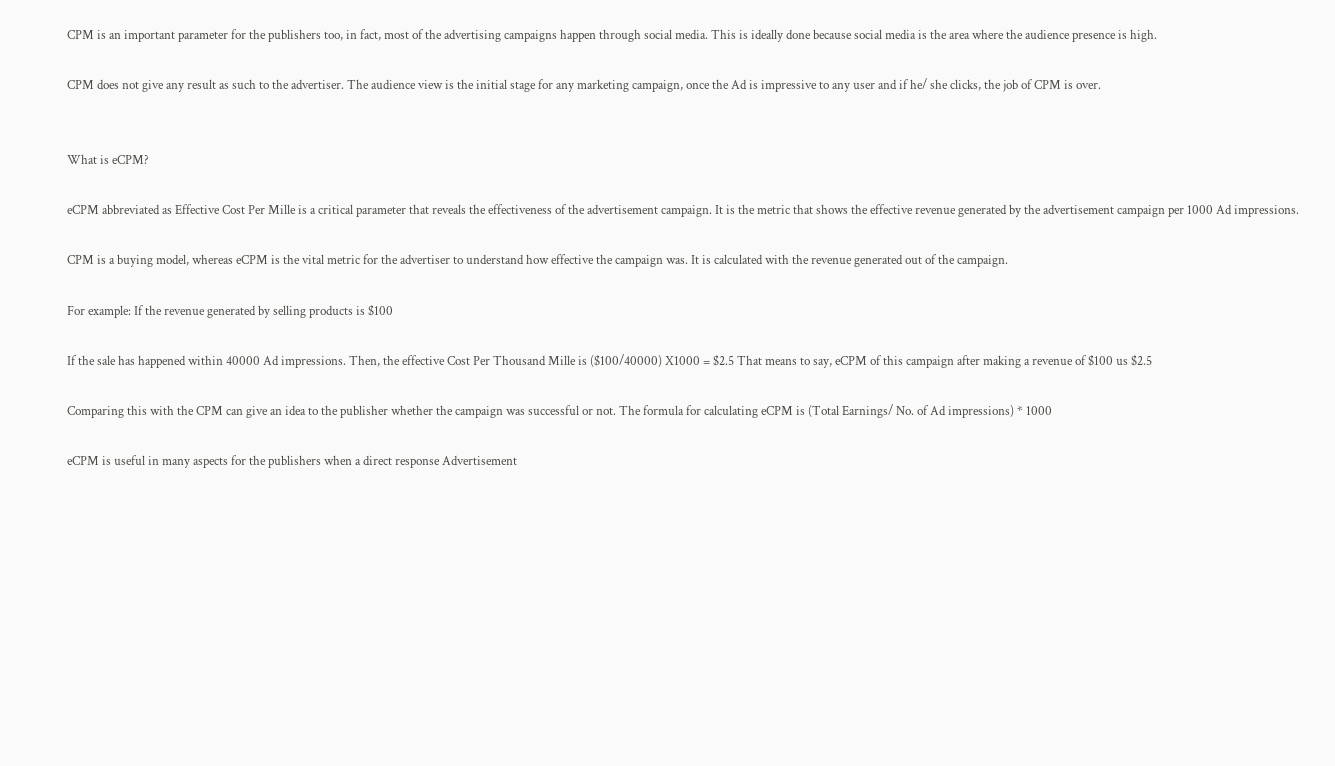CPM is an important parameter for the publishers too, in fact, most of the advertising campaigns happen through social media. This is ideally done because social media is the area where the audience presence is high.

CPM does not give any result as such to the advertiser. The audience view is the initial stage for any marketing campaign, once the Ad is impressive to any user and if he/ she clicks, the job of CPM is over.


What is eCPM?

eCPM abbreviated as Effective Cost Per Mille is a critical parameter that reveals the effectiveness of the advertisement campaign. It is the metric that shows the effective revenue generated by the advertisement campaign per 1000 Ad impressions.

CPM is a buying model, whereas eCPM is the vital metric for the advertiser to understand how effective the campaign was. It is calculated with the revenue generated out of the campaign.

For example: If the revenue generated by selling products is $100

If the sale has happened within 40000 Ad impressions. Then, the effective Cost Per Thousand Mille is ($100/40000) X1000 = $2.5 That means to say, eCPM of this campaign after making a revenue of $100 us $2.5

Comparing this with the CPM can give an idea to the publisher whether the campaign was successful or not. The formula for calculating eCPM is (Total Earnings/ No. of Ad impressions) * 1000

eCPM is useful in many aspects for the publishers when a direct response Advertisement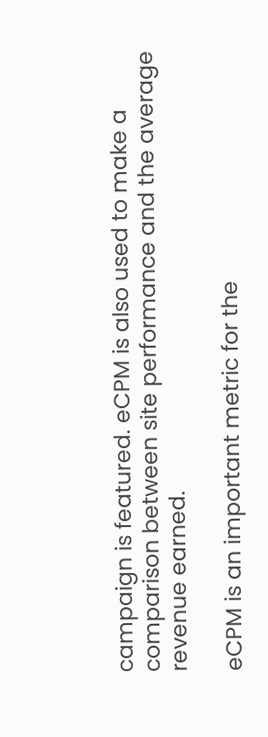campaign is featured. eCPM is also used to make a comparison between site performance and the average revenue earned.

eCPM is an important metric for the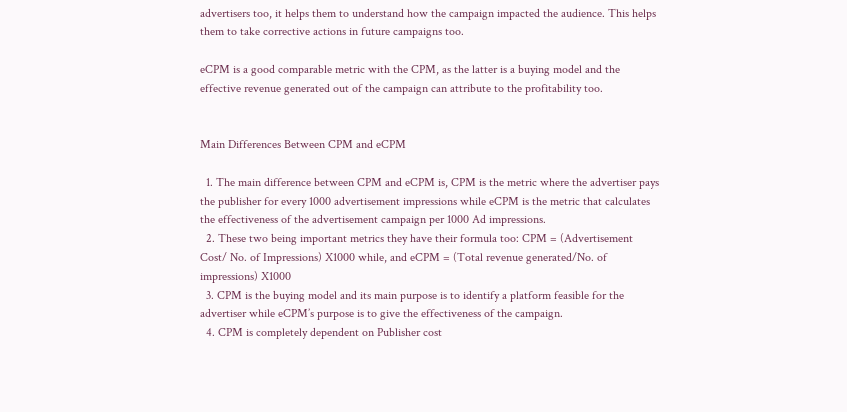advertisers too, it helps them to understand how the campaign impacted the audience. This helps them to take corrective actions in future campaigns too.

eCPM is a good comparable metric with the CPM, as the latter is a buying model and the effective revenue generated out of the campaign can attribute to the profitability too.


Main Differences Between CPM and eCPM

  1. The main difference between CPM and eCPM is, CPM is the metric where the advertiser pays the publisher for every 1000 advertisement impressions while eCPM is the metric that calculates the effectiveness of the advertisement campaign per 1000 Ad impressions.
  2. These two being important metrics they have their formula too: CPM = (Advertisement Cost/ No. of Impressions) X1000 while, and eCPM = (Total revenue generated/No. of impressions) X1000
  3. CPM is the buying model and its main purpose is to identify a platform feasible for the advertiser while eCPM’s purpose is to give the effectiveness of the campaign.
  4. CPM is completely dependent on Publisher cost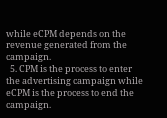while eCPM depends on the revenue generated from the campaign.
  5. CPM is the process to enter the advertising campaign while eCPM is the process to end the campaign.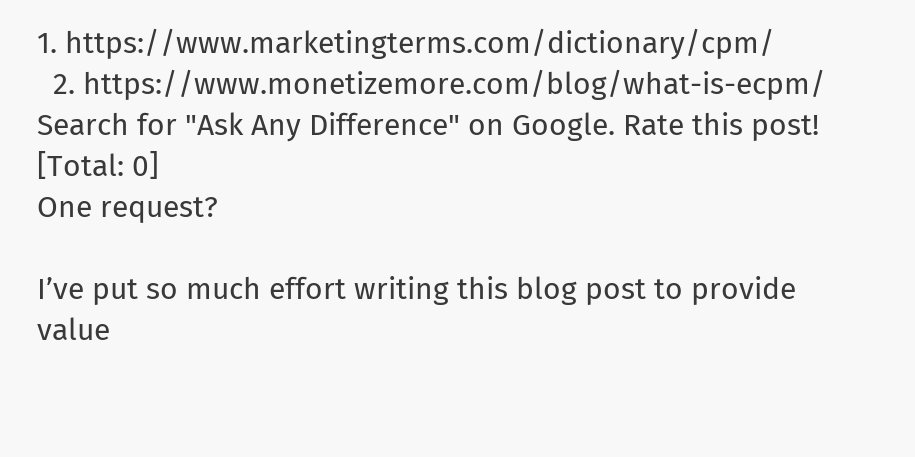1. https://www.marketingterms.com/dictionary/cpm/
  2. https://www.monetizemore.com/blog/what-is-ecpm/
Search for "Ask Any Difference" on Google. Rate this post!
[Total: 0]
One request?

I’ve put so much effort writing this blog post to provide value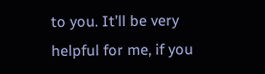to you. It’ll be very helpful for me, if you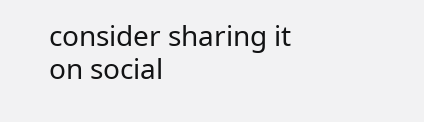consider sharing it on social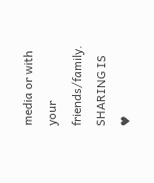media or with your friends/family. SHARING IS ♥